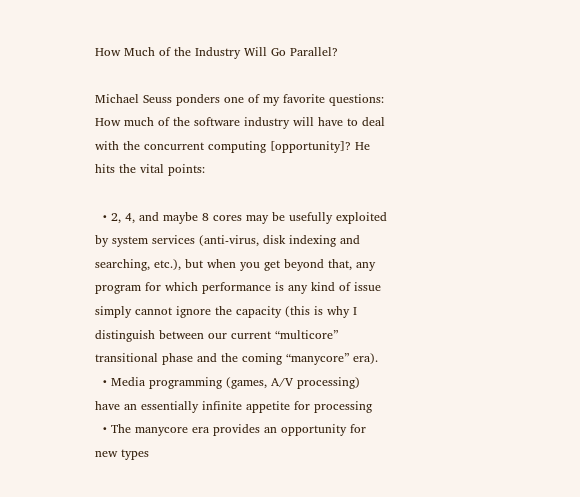How Much of the Industry Will Go Parallel?

Michael Seuss ponders one of my favorite questions: How much of the software industry will have to deal with the concurrent computing [opportunity]? He hits the vital points:

  • 2, 4, and maybe 8 cores may be usefully exploited by system services (anti-virus, disk indexing and searching, etc.), but when you get beyond that, any program for which performance is any kind of issue simply cannot ignore the capacity (this is why I distinguish between our current “multicore” transitional phase and the coming “manycore” era).
  • Media programming (games, A/V processing) have an essentially infinite appetite for processing
  • The manycore era provides an opportunity for new types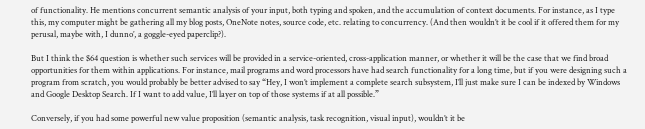of functionality. He mentions concurrent semantic analysis of your input, both typing and spoken, and the accumulation of context documents. For instance, as I type this, my computer might be gathering all my blog posts, OneNote notes, source code, etc. relating to concurrency. (And then wouldn’t it be cool if it offered them for my perusal, maybe with, I dunno’, a goggle-eyed paperclip?).

But I think the $64 question is whether such services will be provided in a service-oriented, cross-application manner, or whether it will be the case that we find broad opportunities for them within applications. For instance, mail programs and word processors have had search functionality for a long time, but if you were designing such a program from scratch, you would probably be better advised to say “Hey, I won’t implement a complete search subsystem, I’ll just make sure I can be indexed by Windows and Google Desktop Search. If I want to add value, I’ll layer on top of those systems if at all possible.”

Conversely, if you had some powerful new value proposition (semantic analysis, task recognition, visual input), wouldn’t it be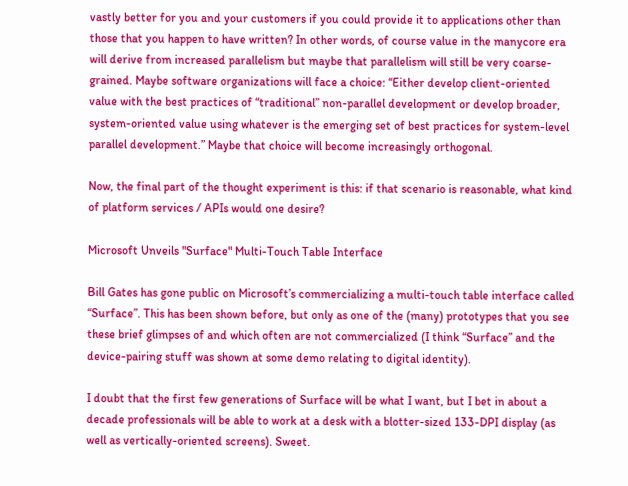vastly better for you and your customers if you could provide it to applications other than those that you happen to have written? In other words, of course value in the manycore era will derive from increased parallelism but maybe that parallelism will still be very coarse-grained. Maybe software organizations will face a choice: “Either develop client-oriented value with the best practices of “traditional” non-parallel development or develop broader, system-oriented value using whatever is the emerging set of best practices for system-level parallel development.” Maybe that choice will become increasingly orthogonal.

Now, the final part of the thought experiment is this: if that scenario is reasonable, what kind of platform services / APIs would one desire?

Microsoft Unveils "Surface" Multi-Touch Table Interface

Bill Gates has gone public on Microsoft’s commercializing a multi-touch table interface called “Surface”. This has been shown before, but only as one of the (many) prototypes that you see these brief glimpses of and which often are not commercialized (I think “Surface” and the device-pairing stuff was shown at some demo relating to digital identity).

I doubt that the first few generations of Surface will be what I want, but I bet in about a decade professionals will be able to work at a desk with a blotter-sized 133-DPI display (as well as vertically-oriented screens). Sweet.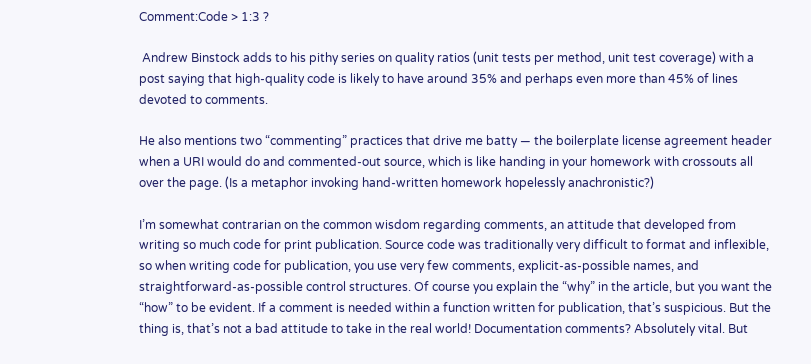Comment:Code > 1:3 ?

 Andrew Binstock adds to his pithy series on quality ratios (unit tests per method, unit test coverage) with a post saying that high-quality code is likely to have around 35% and perhaps even more than 45% of lines devoted to comments.

He also mentions two “commenting” practices that drive me batty — the boilerplate license agreement header when a URI would do and commented-out source, which is like handing in your homework with crossouts all over the page. (Is a metaphor invoking hand-written homework hopelessly anachronistic?)

I’m somewhat contrarian on the common wisdom regarding comments, an attitude that developed from writing so much code for print publication. Source code was traditionally very difficult to format and inflexible, so when writing code for publication, you use very few comments, explicit-as-possible names, and straightforward-as-possible control structures. Of course you explain the “why” in the article, but you want the “how” to be evident. If a comment is needed within a function written for publication, that’s suspicious. But the thing is, that’s not a bad attitude to take in the real world! Documentation comments? Absolutely vital. But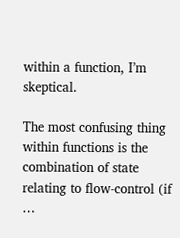within a function, I’m skeptical.

The most confusing thing within functions is the combination of state relating to flow-control (if …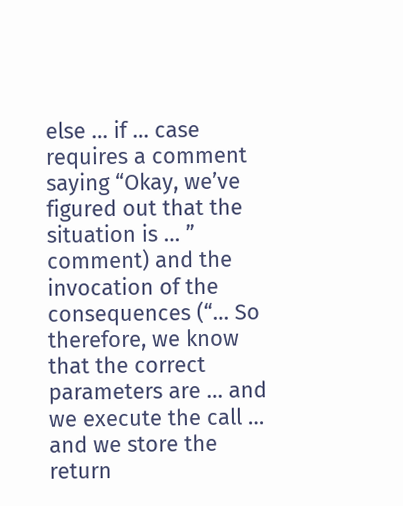else … if … case requires a comment saying “Okay, we’ve figured out that the situation is … ” comment) and the invocation of the consequences (“… So therefore, we know that the correct parameters are … and we execute the call … and we store the return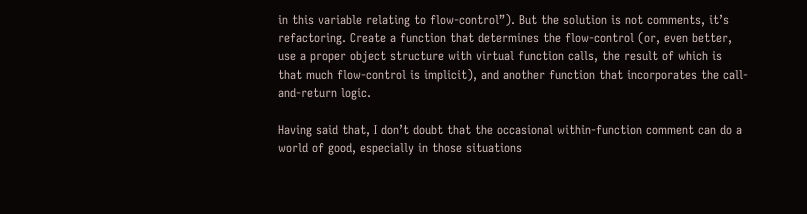in this variable relating to flow-control”). But the solution is not comments, it’s refactoring. Create a function that determines the flow-control (or, even better, use a proper object structure with virtual function calls, the result of which is that much flow-control is implicit), and another function that incorporates the call-and-return logic.

Having said that, I don’t doubt that the occasional within-function comment can do a world of good, especially in those situations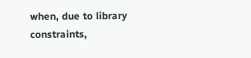when, due to library constraints,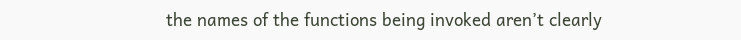the names of the functions being invoked aren’t clearly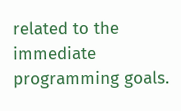related to the immediate programming goals.